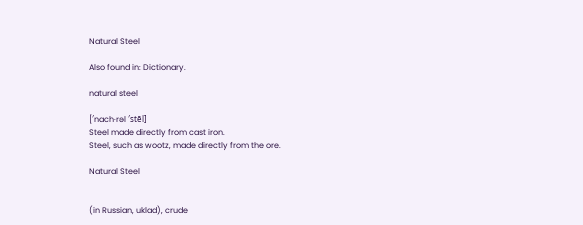Natural Steel

Also found in: Dictionary.

natural steel

[′nach·rəl ′stēl]
Steel made directly from cast iron.
Steel, such as wootz, made directly from the ore.

Natural Steel


(in Russian, uklad), crude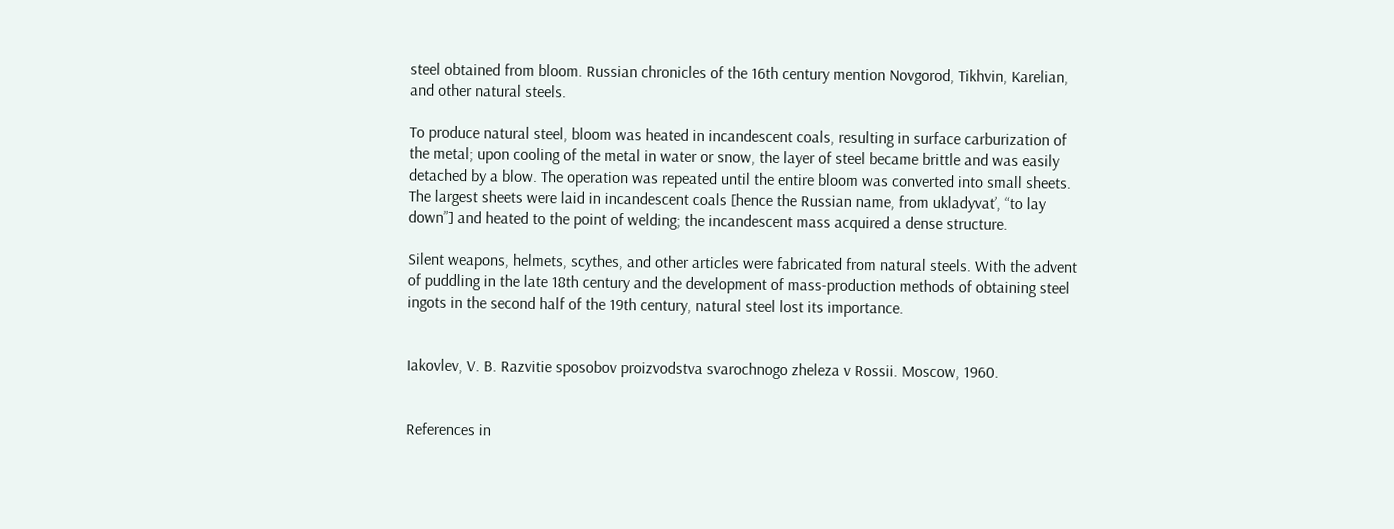steel obtained from bloom. Russian chronicles of the 16th century mention Novgorod, Tikhvin, Karelian, and other natural steels.

To produce natural steel, bloom was heated in incandescent coals, resulting in surface carburization of the metal; upon cooling of the metal in water or snow, the layer of steel became brittle and was easily detached by a blow. The operation was repeated until the entire bloom was converted into small sheets. The largest sheets were laid in incandescent coals [hence the Russian name, from ukladyvat’, “to lay down”] and heated to the point of welding; the incandescent mass acquired a dense structure.

Silent weapons, helmets, scythes, and other articles were fabricated from natural steels. With the advent of puddling in the late 18th century and the development of mass-production methods of obtaining steel ingots in the second half of the 19th century, natural steel lost its importance.


Iakovlev, V. B. Razvitie sposobov proizvodstva svarochnogo zheleza v Rossii. Moscow, 1960.


References in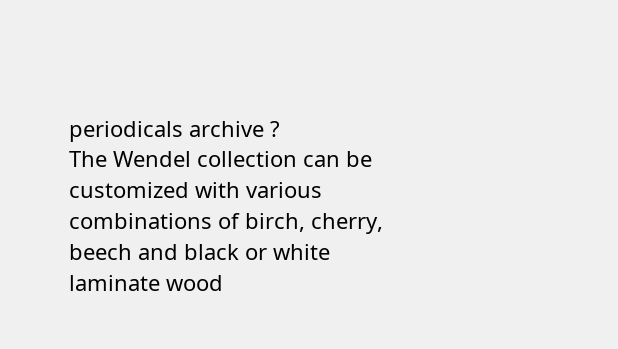periodicals archive ?
The Wendel collection can be customized with various combinations of birch, cherry, beech and black or white laminate wood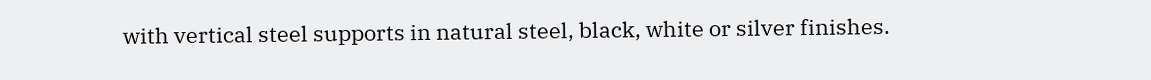with vertical steel supports in natural steel, black, white or silver finishes.